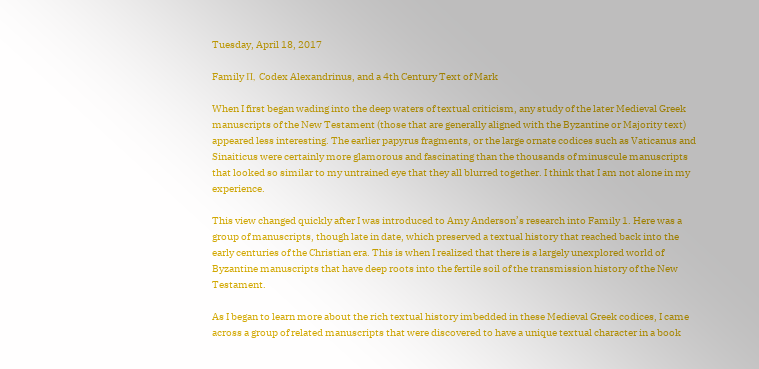Tuesday, April 18, 2017

Family Π, Codex Alexandrinus, and a 4th Century Text of Mark

When I first began wading into the deep waters of textual criticism, any study of the later Medieval Greek manuscripts of the New Testament (those that are generally aligned with the Byzantine or Majority text) appeared less interesting. The earlier papyrus fragments, or the large ornate codices such as Vaticanus and Sinaiticus were certainly more glamorous and fascinating than the thousands of minuscule manuscripts that looked so similar to my untrained eye that they all blurred together. I think that I am not alone in my experience.

This view changed quickly after I was introduced to Amy Anderson’s research into Family 1. Here was a group of manuscripts, though late in date, which preserved a textual history that reached back into the early centuries of the Christian era. This is when I realized that there is a largely unexplored world of Byzantine manuscripts that have deep roots into the fertile soil of the transmission history of the New Testament.

As I began to learn more about the rich textual history imbedded in these Medieval Greek codices, I came across a group of related manuscripts that were discovered to have a unique textual character in a book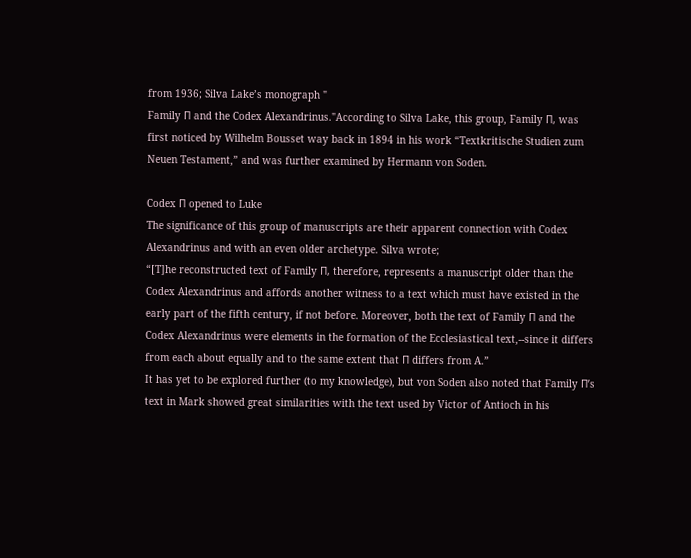from 1936; Silva Lake’s monograph "
Family Π and the Codex Alexandrinus."According to Silva Lake, this group, Family Π, was first noticed by Wilhelm Bousset way back in 1894 in his work “Textkritische Studien zum Neuen Testament,” and was further examined by Hermann von Soden.

Codex Π opened to Luke
The significance of this group of manuscripts are their apparent connection with Codex Alexandrinus and with an even older archetype. Silva wrote;
“[T]he reconstructed text of Family Π, therefore, represents a manuscript older than the Codex Alexandrinus and affords another witness to a text which must have existed in the early part of the fifth century, if not before. Moreover, both the text of Family Π and the Codex Alexandrinus were elements in the formation of the Ecclesiastical text,--since it differs from each about equally and to the same extent that Π differs from A.”
It has yet to be explored further (to my knowledge), but von Soden also noted that Family Π’s text in Mark showed great similarities with the text used by Victor of Antioch in his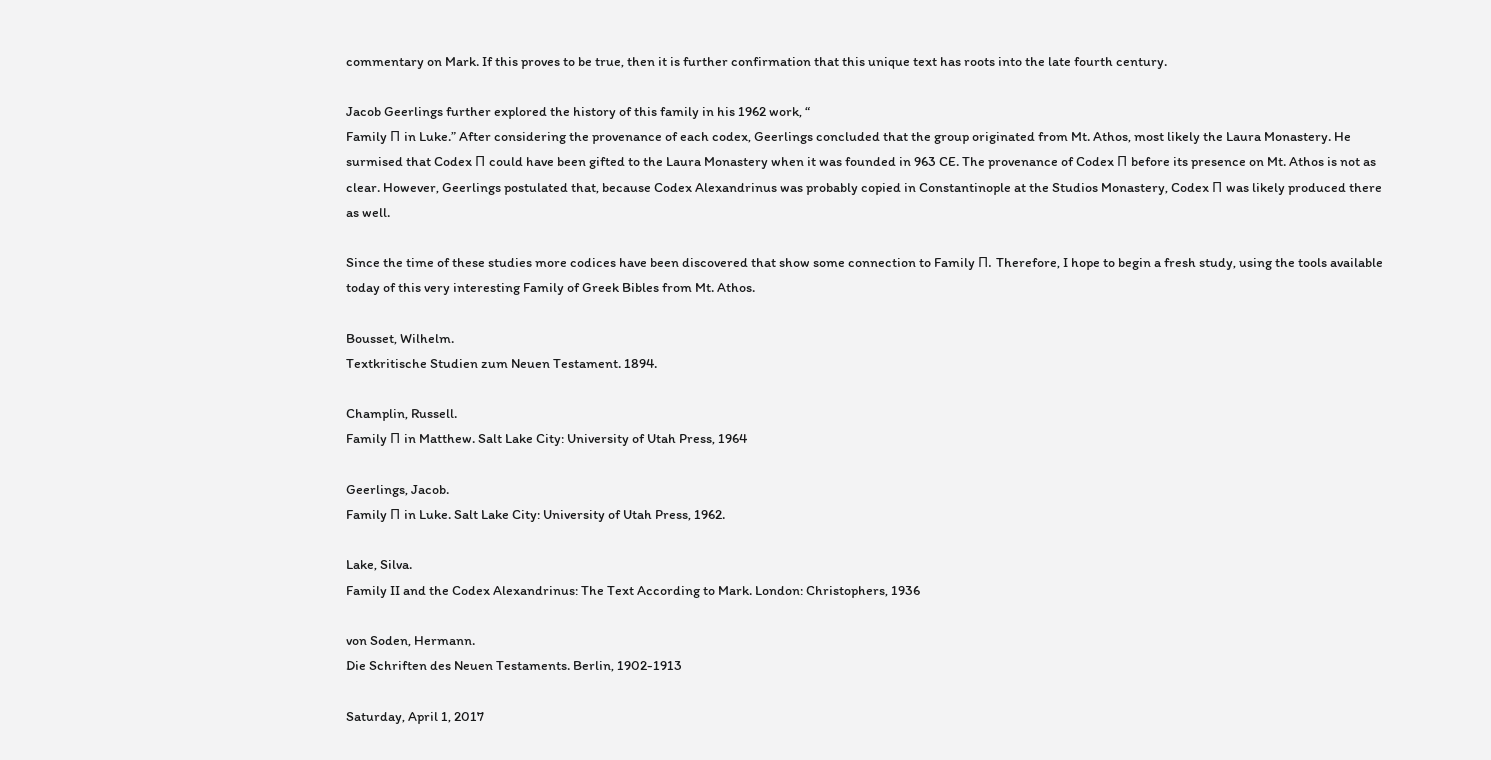commentary on Mark. If this proves to be true, then it is further confirmation that this unique text has roots into the late fourth century.

Jacob Geerlings further explored the history of this family in his 1962 work, “
Family Π in Luke.” After considering the provenance of each codex, Geerlings concluded that the group originated from Mt. Athos, most likely the Laura Monastery. He surmised that Codex Π could have been gifted to the Laura Monastery when it was founded in 963 CE. The provenance of Codex Π before its presence on Mt. Athos is not as clear. However, Geerlings postulated that, because Codex Alexandrinus was probably copied in Constantinople at the Studios Monastery, Codex Π was likely produced there as well.

Since the time of these studies more codices have been discovered that show some connection to Family Π. Therefore, I hope to begin a fresh study, using the tools available today of this very interesting Family of Greek Bibles from Mt. Athos.

Bousset, Wilhelm.
Textkritische Studien zum Neuen Testament. 1894.

Champlin, Russell.
Family Π in Matthew. Salt Lake City: University of Utah Press, 1964

Geerlings, Jacob.
Family Π in Luke. Salt Lake City: University of Utah Press, 1962.

Lake, Silva.
Family II and the Codex Alexandrinus: The Text According to Mark. London: Christophers, 1936

von Soden, Hermann.
Die Schriften des Neuen Testaments. Berlin, 1902-1913

Saturday, April 1, 2017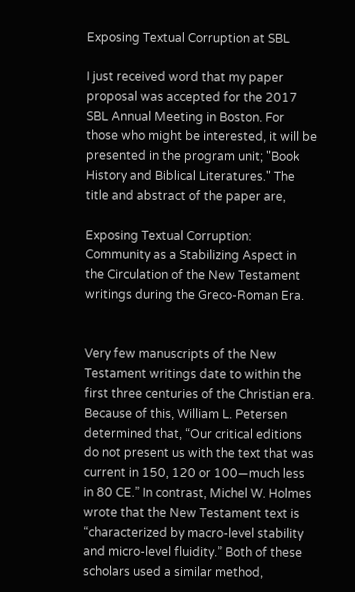Exposing Textual Corruption at SBL

I just received word that my paper proposal was accepted for the 2017 SBL Annual Meeting in Boston. For those who might be interested, it will be presented in the program unit; "Book History and Biblical Literatures." The title and abstract of the paper are,

Exposing Textual Corruption: Community as a Stabilizing Aspect in the Circulation of the New Testament writings during the Greco-Roman Era.


Very few manuscripts of the New Testament writings date to within the first three centuries of the Christian era. Because of this, William L. Petersen determined that, “Our critical editions do not present us with the text that was current in 150, 120 or 100—much less in 80 CE.” In contrast, Michel W. Holmes wrote that the New Testament text is “characterized by macro-level stability and micro-level fluidity.” Both of these scholars used a similar method,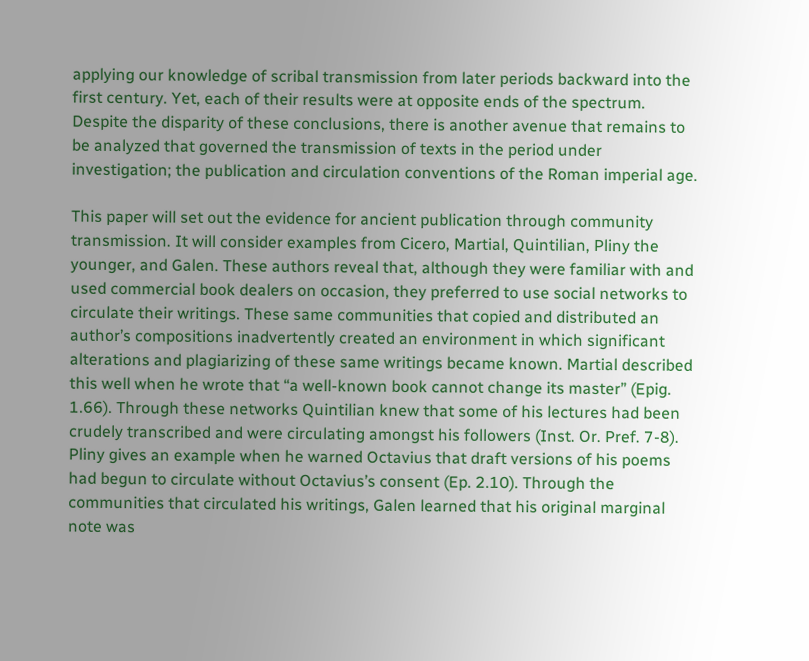applying our knowledge of scribal transmission from later periods backward into the first century. Yet, each of their results were at opposite ends of the spectrum. Despite the disparity of these conclusions, there is another avenue that remains to be analyzed that governed the transmission of texts in the period under investigation; the publication and circulation conventions of the Roman imperial age.

This paper will set out the evidence for ancient publication through community transmission. It will consider examples from Cicero, Martial, Quintilian, Pliny the younger, and Galen. These authors reveal that, although they were familiar with and used commercial book dealers on occasion, they preferred to use social networks to circulate their writings. These same communities that copied and distributed an author’s compositions inadvertently created an environment in which significant alterations and plagiarizing of these same writings became known. Martial described this well when he wrote that “a well-known book cannot change its master” (Epig. 1.66). Through these networks Quintilian knew that some of his lectures had been crudely transcribed and were circulating amongst his followers (Inst. Or. Pref. 7-8). Pliny gives an example when he warned Octavius that draft versions of his poems had begun to circulate without Octavius’s consent (Ep. 2.10). Through the communities that circulated his writings, Galen learned that his original marginal note was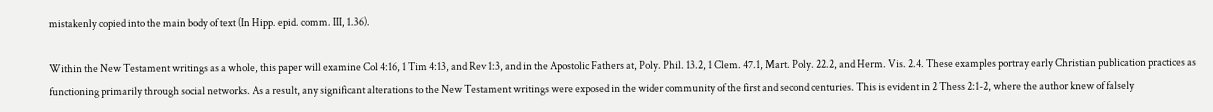mistakenly copied into the main body of text (In Hipp. epid. comm. III, 1.36).

Within the New Testament writings as a whole, this paper will examine Col 4:16, 1 Tim 4:13, and Rev 1:3, and in the Apostolic Fathers at, Poly. Phil. 13.2, 1 Clem. 47.1, Mart. Poly. 22.2, and Herm. Vis. 2.4. These examples portray early Christian publication practices as functioning primarily through social networks. As a result, any significant alterations to the New Testament writings were exposed in the wider community of the first and second centuries. This is evident in 2 Thess 2:1-2, where the author knew of falsely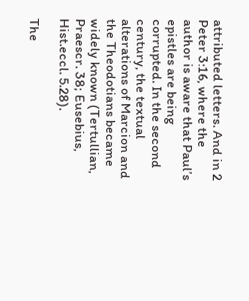attributed letters. And in 2 Peter 3:16, where the author is aware that Paul’s epistles are being corrupted. In the second century, the textual alterations of Marcion and the Theodotians became widely known (Tertullian, Praescr. 38; Eusebius, Hist.eccl. 5.28).

The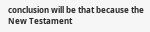conclusion will be that because the New Testament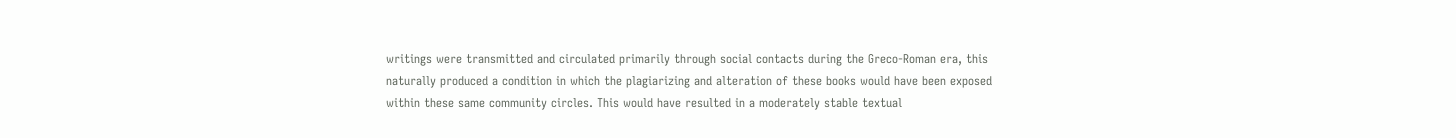writings were transmitted and circulated primarily through social contacts during the Greco-Roman era, this naturally produced a condition in which the plagiarizing and alteration of these books would have been exposed within these same community circles. This would have resulted in a moderately stable textual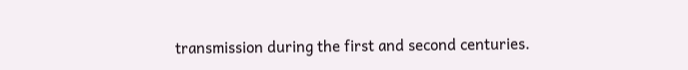transmission during the first and second centuries.